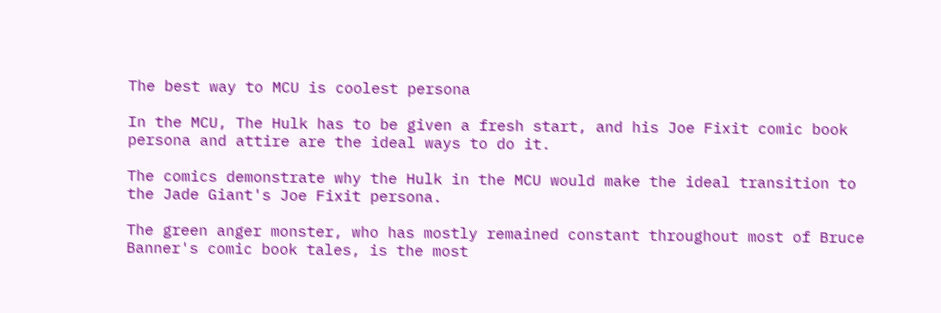The best way to MCU is coolest persona

In the MCU, The Hulk has to be given a fresh start, and his Joe Fixit comic book persona and attire are the ideal ways to do it.

The comics demonstrate why the Hulk in the MCU would make the ideal transition to the Jade Giant's Joe Fixit persona.

The green anger monster, who has mostly remained constant throughout most of Bruce Banner's comic book tales, is the most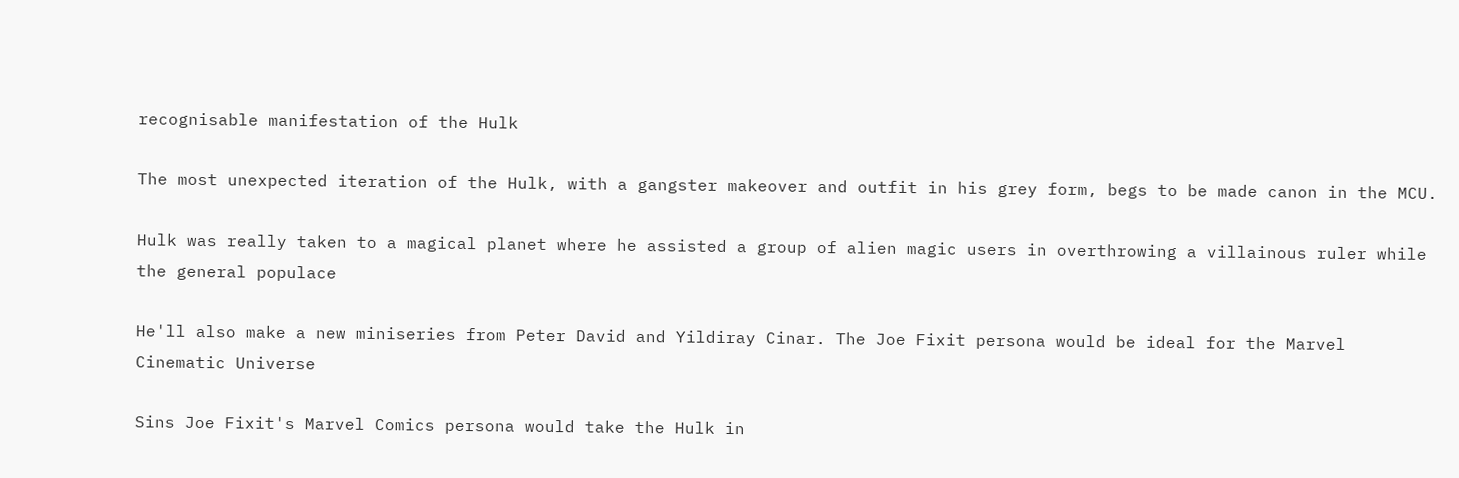recognisable manifestation of the Hulk

The most unexpected iteration of the Hulk, with a gangster makeover and outfit in his grey form, begs to be made canon in the MCU.

Hulk was really taken to a magical planet where he assisted a group of alien magic users in overthrowing a villainous ruler while the general populace

He'll also make a new miniseries from Peter David and Yildiray Cinar. The Joe Fixit persona would be ideal for the Marvel Cinematic Universe

Sins Joe Fixit's Marvel Comics persona would take the Hulk in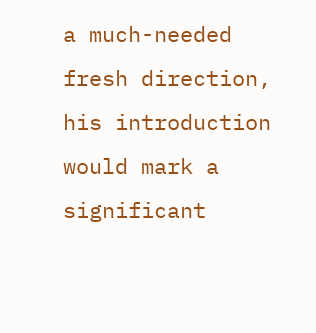a much-needed fresh direction, his introduction would mark a significant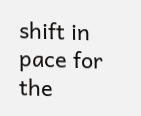shift in pace for the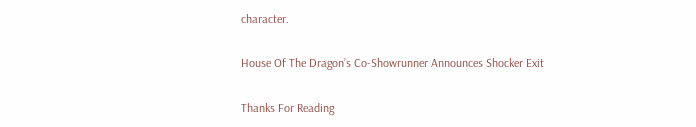character.

House Of The Dragon’s Co-Showrunner Announces Shocker Exit

Thanks For Reading